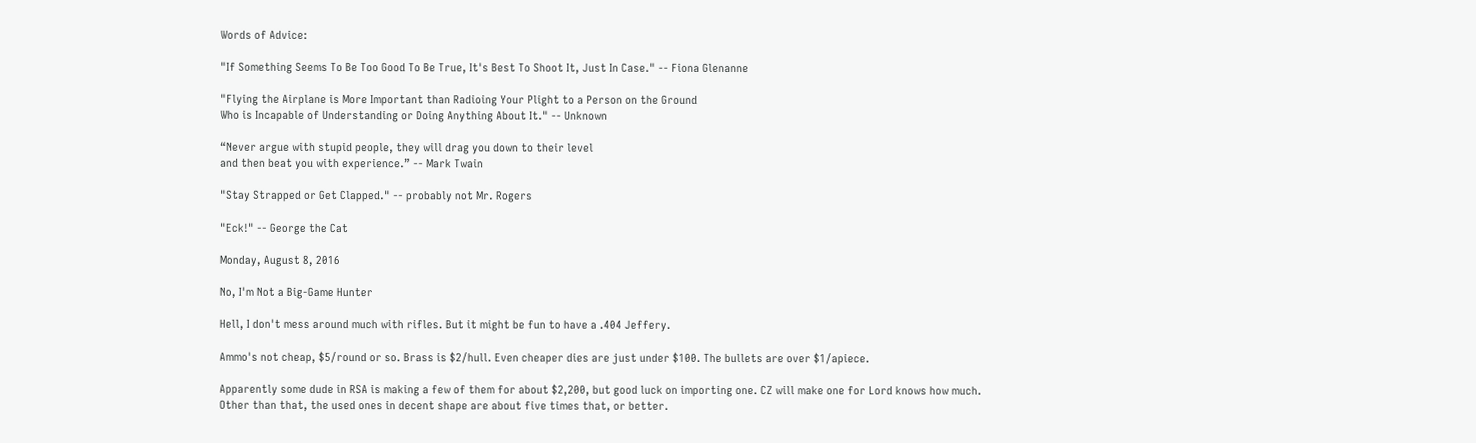Words of Advice:

"If Something Seems To Be Too Good To Be True, It's Best To Shoot It, Just In Case." -- Fiona Glenanne

"Flying the Airplane is More Important than Radioing Your Plight to a Person on the Ground
Who is Incapable of Understanding or Doing Anything About It." -- Unknown

“Never argue with stupid people, they will drag you down to their level
and then beat you with experience.” -- Mark Twain

"Stay Strapped or Get Clapped." -- probably not Mr. Rogers

"Eck!" -- George the Cat

Monday, August 8, 2016

No, I'm Not a Big-Game Hunter

Hell, I don't mess around much with rifles. But it might be fun to have a .404 Jeffery.

Ammo's not cheap, $5/round or so. Brass is $2/hull. Even cheaper dies are just under $100. The bullets are over $1/apiece.

Apparently some dude in RSA is making a few of them for about $2,200, but good luck on importing one. CZ will make one for Lord knows how much. Other than that, the used ones in decent shape are about five times that, or better.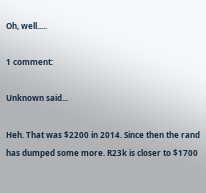Oh, well.....

1 comment:

Unknown said...

Heh. That was $2200 in 2014. Since then the rand has dumped some more. R23k is closer to $1700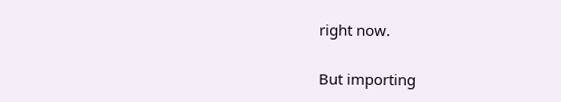right now.

But importing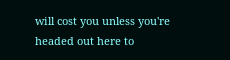will cost you unless you're headed out here to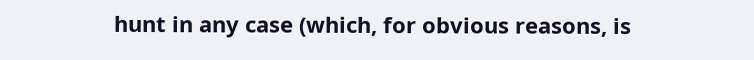hunt in any case (which, for obvious reasons, is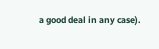a good deal in any case).